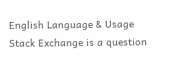English Language & Usage Stack Exchange is a question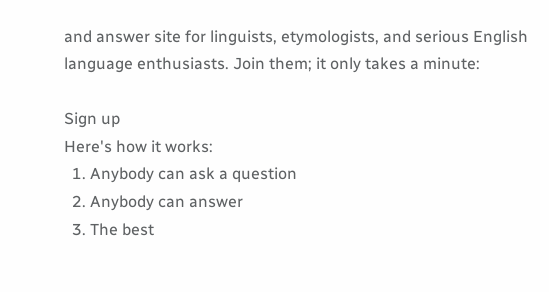and answer site for linguists, etymologists, and serious English language enthusiasts. Join them; it only takes a minute:

Sign up
Here's how it works:
  1. Anybody can ask a question
  2. Anybody can answer
  3. The best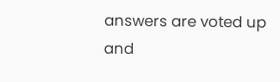answers are voted up and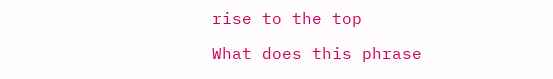rise to the top

What does this phrase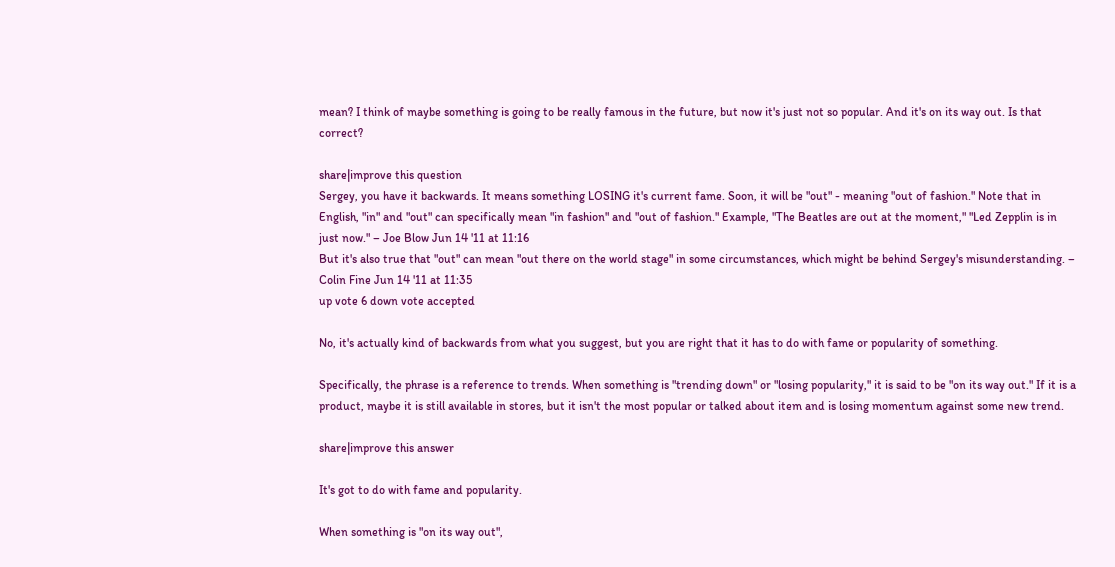mean? I think of maybe something is going to be really famous in the future, but now it's just not so popular. And it's on its way out. Is that correct?

share|improve this question
Sergey, you have it backwards. It means something LOSING it's current fame. Soon, it will be "out" - meaning "out of fashion." Note that in English, "in" and "out" can specifically mean "in fashion" and "out of fashion." Example, "The Beatles are out at the moment," "Led Zepplin is in just now." – Joe Blow Jun 14 '11 at 11:16
But it's also true that "out" can mean "out there on the world stage" in some circumstances, which might be behind Sergey's misunderstanding. – Colin Fine Jun 14 '11 at 11:35
up vote 6 down vote accepted

No, it's actually kind of backwards from what you suggest, but you are right that it has to do with fame or popularity of something.

Specifically, the phrase is a reference to trends. When something is "trending down" or "losing popularity," it is said to be "on its way out." If it is a product, maybe it is still available in stores, but it isn't the most popular or talked about item and is losing momentum against some new trend.

share|improve this answer

It's got to do with fame and popularity.

When something is "on its way out",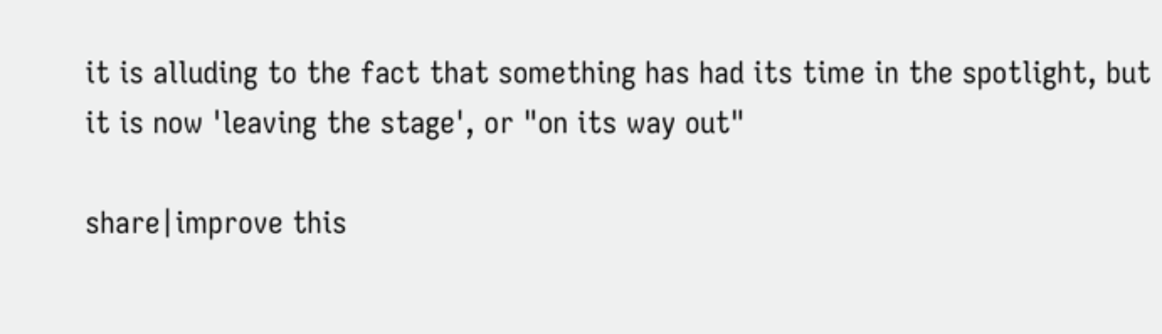it is alluding to the fact that something has had its time in the spotlight, but it is now 'leaving the stage', or "on its way out"

share|improve this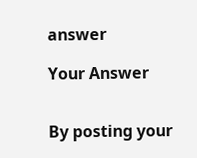answer

Your Answer


By posting your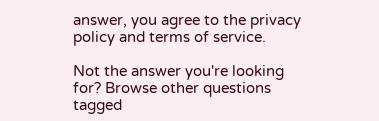answer, you agree to the privacy policy and terms of service.

Not the answer you're looking for? Browse other questions tagged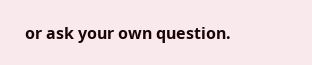or ask your own question.